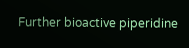Further bioactive piperidine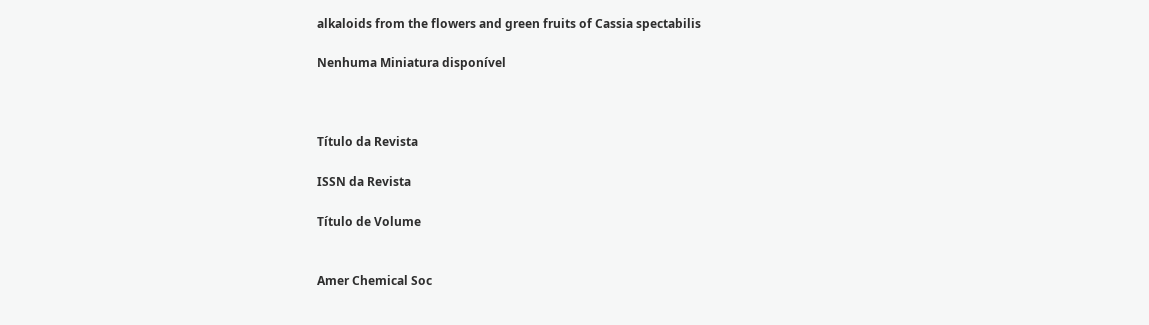alkaloids from the flowers and green fruits of Cassia spectabilis

Nenhuma Miniatura disponível



Título da Revista

ISSN da Revista

Título de Volume


Amer Chemical Soc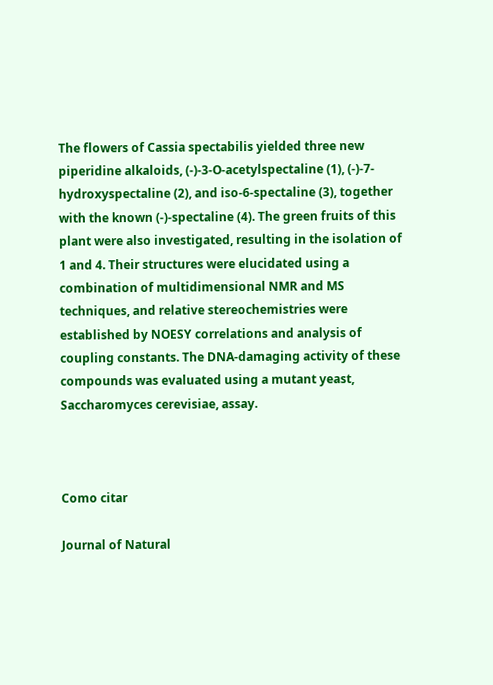The flowers of Cassia spectabilis yielded three new piperidine alkaloids, (-)-3-O-acetylspectaline (1), (-)-7-hydroxyspectaline (2), and iso-6-spectaline (3), together with the known (-)-spectaline (4). The green fruits of this plant were also investigated, resulting in the isolation of 1 and 4. Their structures were elucidated using a combination of multidimensional NMR and MS techniques, and relative stereochemistries were established by NOESY correlations and analysis of coupling constants. The DNA-damaging activity of these compounds was evaluated using a mutant yeast, Saccharomyces cerevisiae, assay.



Como citar

Journal of Natural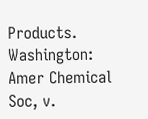Products. Washington: Amer Chemical Soc, v.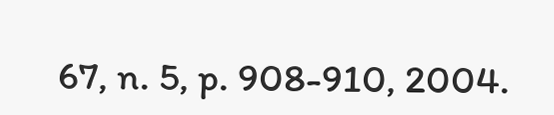67, n. 5, p. 908-910, 2004.